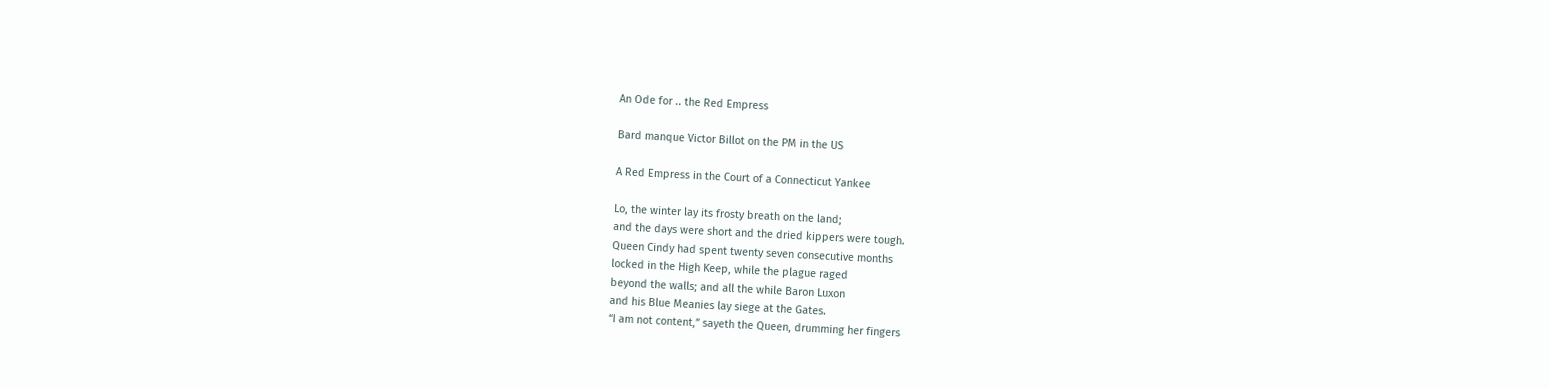An Ode for .. the Red Empress

Bard manque Victor Billot on the PM in the US

A Red Empress in the Court of a Connecticut Yankee

Lo, the winter lay its frosty breath on the land;
and the days were short and the dried kippers were tough.
Queen Cindy had spent twenty seven consecutive months
locked in the High Keep, while the plague raged
beyond the walls; and all the while Baron Luxon
and his Blue Meanies lay siege at the Gates.
“I am not content,” sayeth the Queen, drumming her fingers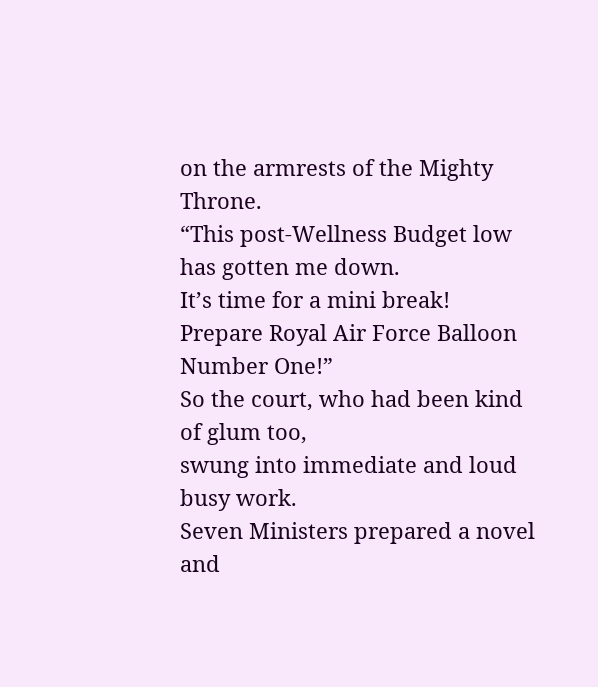on the armrests of the Mighty Throne.
“This post-Wellness Budget low has gotten me down.
It’s time for a mini break!
Prepare Royal Air Force Balloon Number One!”
So the court, who had been kind of glum too,
swung into immediate and loud busy work.
Seven Ministers prepared a novel and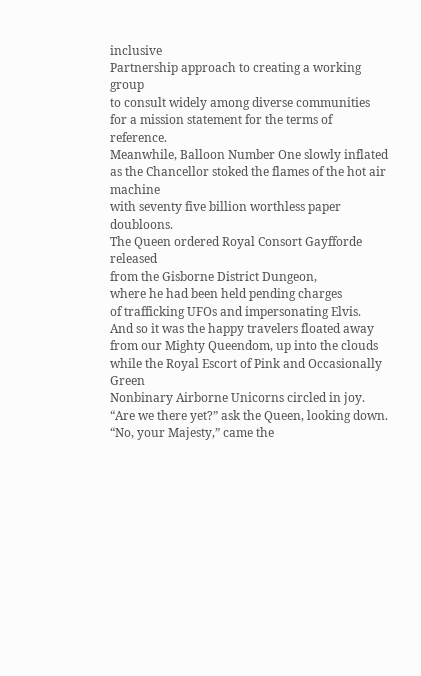inclusive
Partnership approach to creating a working group
to consult widely among diverse communities
for a mission statement for the terms of reference.
Meanwhile, Balloon Number One slowly inflated
as the Chancellor stoked the flames of the hot air machine
with seventy five billion worthless paper doubloons.
The Queen ordered Royal Consort Gayfforde released
from the Gisborne District Dungeon,
where he had been held pending charges
of trafficking UFOs and impersonating Elvis.
And so it was the happy travelers floated away
from our Mighty Queendom, up into the clouds
while the Royal Escort of Pink and Occasionally Green
Nonbinary Airborne Unicorns circled in joy.
“Are we there yet?” ask the Queen, looking down.
“No, your Majesty,” came the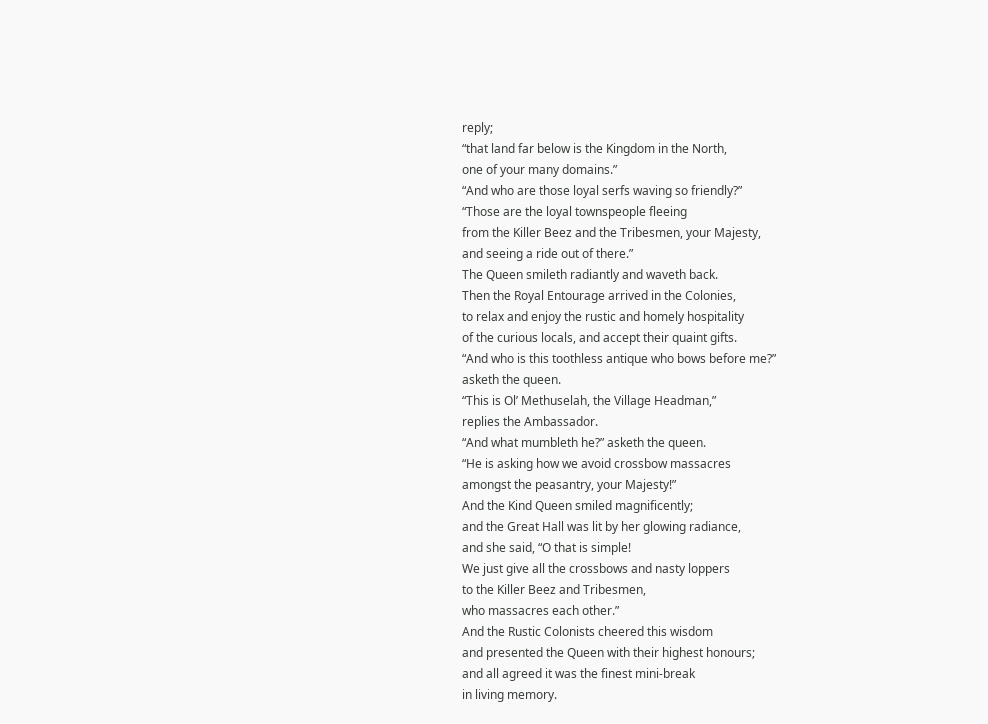reply;
“that land far below is the Kingdom in the North,
one of your many domains.”
“And who are those loyal serfs waving so friendly?”
“Those are the loyal townspeople fleeing
from the Killer Beez and the Tribesmen, your Majesty,
and seeing a ride out of there.”
The Queen smileth radiantly and waveth back.
Then the Royal Entourage arrived in the Colonies,
to relax and enjoy the rustic and homely hospitality
of the curious locals, and accept their quaint gifts.
“And who is this toothless antique who bows before me?”
asketh the queen.
“This is Ol’ Methuselah, the Village Headman,”
replies the Ambassador.
“And what mumbleth he?” asketh the queen.
“He is asking how we avoid crossbow massacres
amongst the peasantry, your Majesty!”
And the Kind Queen smiled magnificently;
and the Great Hall was lit by her glowing radiance,
and she said, “O that is simple!
We just give all the crossbows and nasty loppers
to the Killer Beez and Tribesmen,
who massacres each other.”
And the Rustic Colonists cheered this wisdom
and presented the Queen with their highest honours;
and all agreed it was the finest mini-break
in living memory.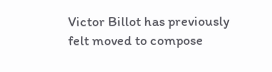Victor Billot has previously felt moved to compose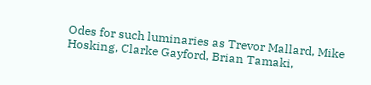Odes for such luminaries as Trevor Mallard, Mike Hosking, Clarke Gayford, Brian Tamaki,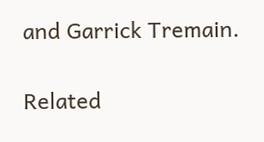and Garrick Tremain.

Related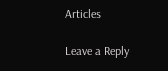Articles

Leave a Reply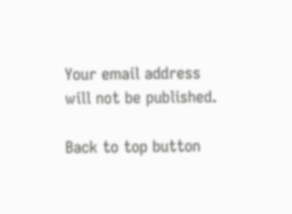Your email address will not be published.

Back to top button